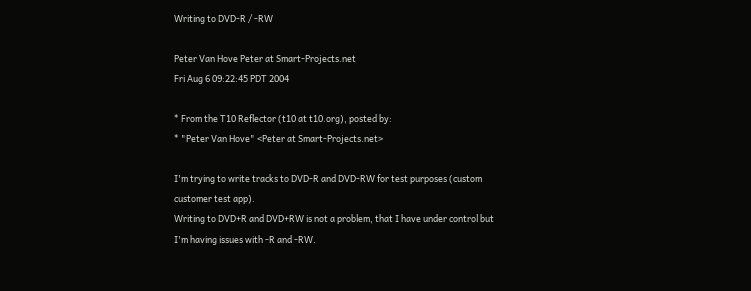Writing to DVD-R / -RW

Peter Van Hove Peter at Smart-Projects.net
Fri Aug 6 09:22:45 PDT 2004

* From the T10 Reflector (t10 at t10.org), posted by:
* "Peter Van Hove" <Peter at Smart-Projects.net>

I'm trying to write tracks to DVD-R and DVD-RW for test purposes (custom
customer test app).
Writing to DVD+R and DVD+RW is not a problem, that I have under control but
I'm having issues with -R and -RW.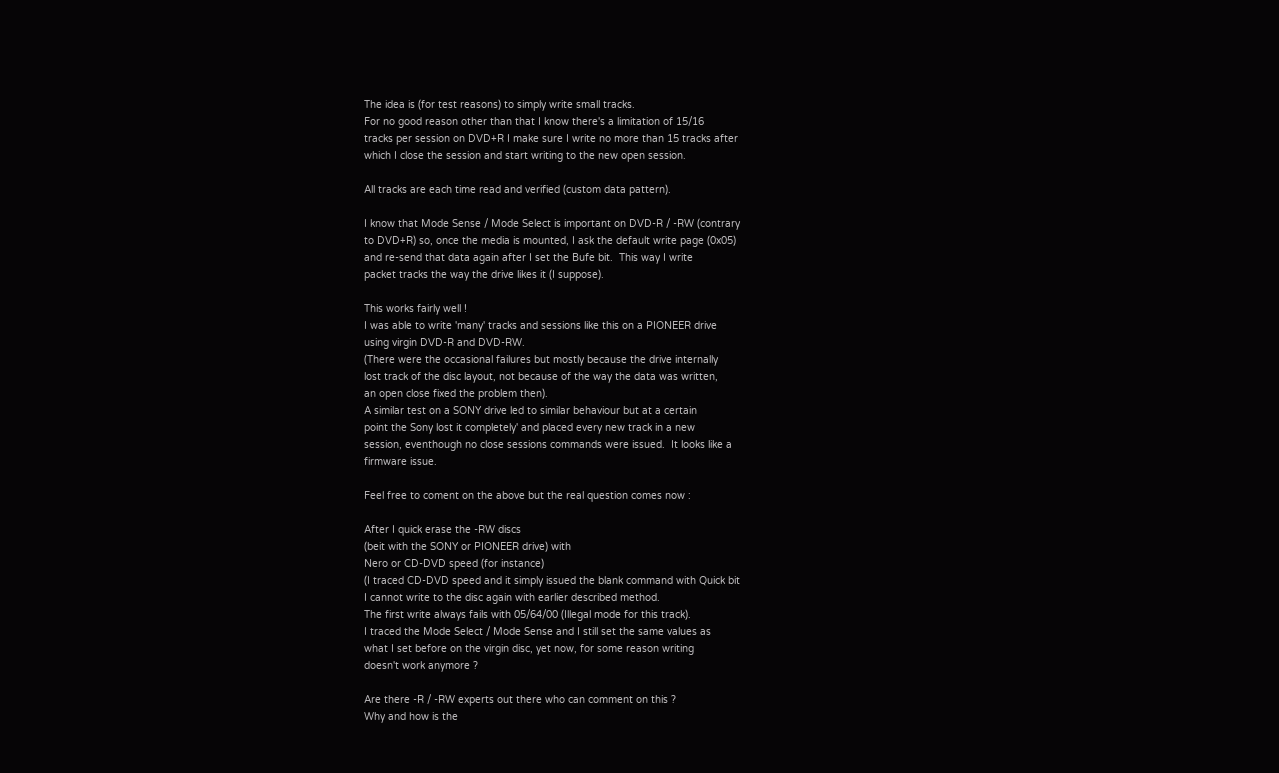The idea is (for test reasons) to simply write small tracks.
For no good reason other than that I know there's a limitation of 15/16
tracks per session on DVD+R I make sure I write no more than 15 tracks after
which I close the session and start writing to the new open session.

All tracks are each time read and verified (custom data pattern).

I know that Mode Sense / Mode Select is important on DVD-R / -RW (contrary
to DVD+R) so, once the media is mounted, I ask the default write page (0x05)
and re-send that data again after I set the Bufe bit.  This way I write
packet tracks the way the drive likes it (I suppose).

This works fairly well !
I was able to write 'many' tracks and sessions like this on a PIONEER drive
using virgin DVD-R and DVD-RW.
(There were the occasional failures but mostly because the drive internally
lost track of the disc layout, not because of the way the data was written,
an open close fixed the problem then).
A similar test on a SONY drive led to similar behaviour but at a certain
point the Sony lost it completely' and placed every new track in a new
session, eventhough no close sessions commands were issued.  It looks like a
firmware issue.

Feel free to coment on the above but the real question comes now :

After I quick erase the -RW discs
(beit with the SONY or PIONEER drive) with
Nero or CD-DVD speed (for instance)
(I traced CD-DVD speed and it simply issued the blank command with Quick bit
I cannot write to the disc again with earlier described method.
The first write always fails with 05/64/00 (Illegal mode for this track).
I traced the Mode Select / Mode Sense and I still set the same values as
what I set before on the virgin disc, yet now, for some reason writing
doesn't work anymore ?

Are there -R / -RW experts out there who can comment on this ?
Why and how is the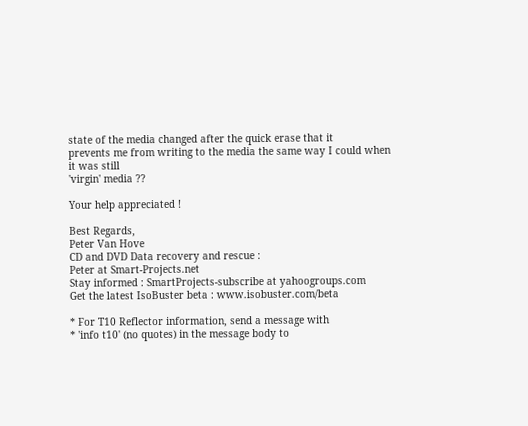state of the media changed after the quick erase that it
prevents me from writing to the media the same way I could when it was still
'virgin' media ??

Your help appreciated !

Best Regards,
Peter Van Hove
CD and DVD Data recovery and rescue :
Peter at Smart-Projects.net
Stay informed : SmartProjects-subscribe at yahoogroups.com
Get the latest IsoBuster beta : www.isobuster.com/beta

* For T10 Reflector information, send a message with
* 'info t10' (no quotes) in the message body to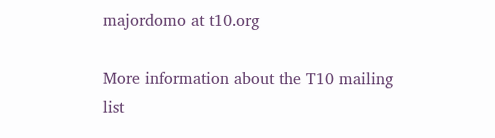majordomo at t10.org

More information about the T10 mailing list